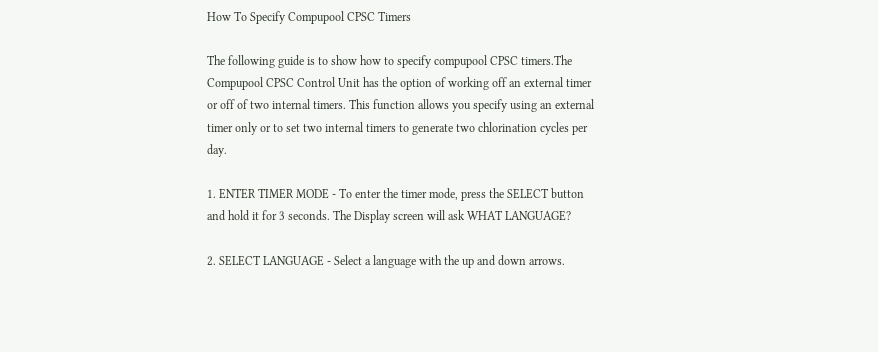How To Specify Compupool CPSC Timers

The following guide is to show how to specify compupool CPSC timers.The Compupool CPSC Control Unit has the option of working off an external timer or off of two internal timers. This function allows you specify using an external timer only or to set two internal timers to generate two chlorination cycles per day.

1. ENTER TIMER MODE - To enter the timer mode, press the SELECT button and hold it for 3 seconds. The Display screen will ask WHAT LANGUAGE?

2. SELECT LANGUAGE - Select a language with the up and down arrows.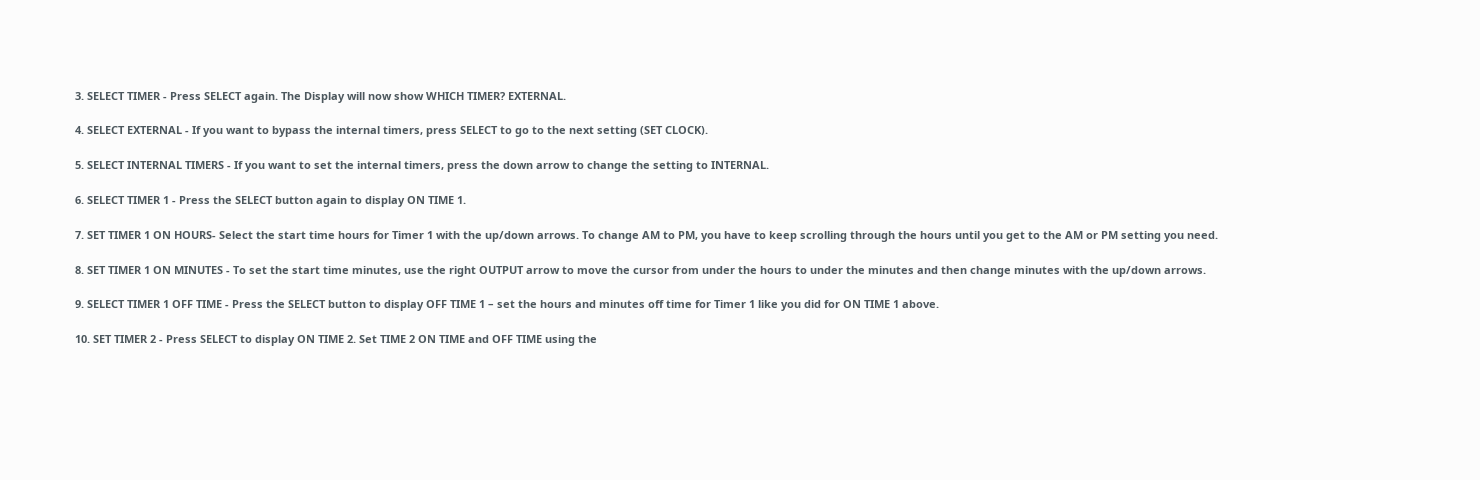3. SELECT TIMER - Press SELECT again. The Display will now show WHICH TIMER? EXTERNAL.

4. SELECT EXTERNAL - If you want to bypass the internal timers, press SELECT to go to the next setting (SET CLOCK).

5. SELECT INTERNAL TIMERS - If you want to set the internal timers, press the down arrow to change the setting to INTERNAL.

6. SELECT TIMER 1 - Press the SELECT button again to display ON TIME 1.

7. SET TIMER 1 ON HOURS- Select the start time hours for Timer 1 with the up/down arrows. To change AM to PM, you have to keep scrolling through the hours until you get to the AM or PM setting you need.

8. SET TIMER 1 ON MINUTES - To set the start time minutes, use the right OUTPUT arrow to move the cursor from under the hours to under the minutes and then change minutes with the up/down arrows.

9. SELECT TIMER 1 OFF TIME - Press the SELECT button to display OFF TIME 1 – set the hours and minutes off time for Timer 1 like you did for ON TIME 1 above.

10. SET TIMER 2 - Press SELECT to display ON TIME 2. Set TIME 2 ON TIME and OFF TIME using the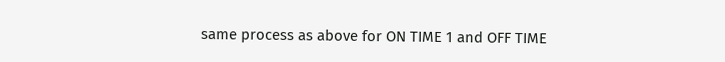same process as above for ON TIME 1 and OFF TIME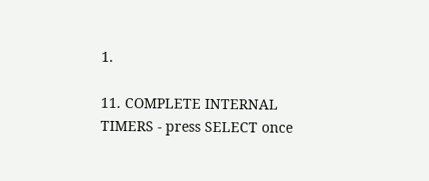1.

11. COMPLETE INTERNAL TIMERS - press SELECT once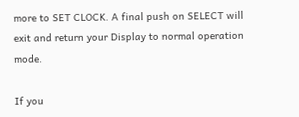more to SET CLOCK. A final push on SELECT will exit and return your Display to normal operation mode.

If you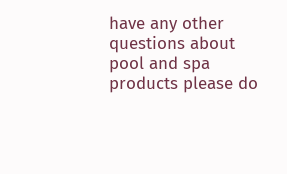have any other questions about pool and spa products please do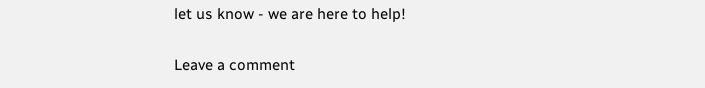let us know - we are here to help!

Leave a comment